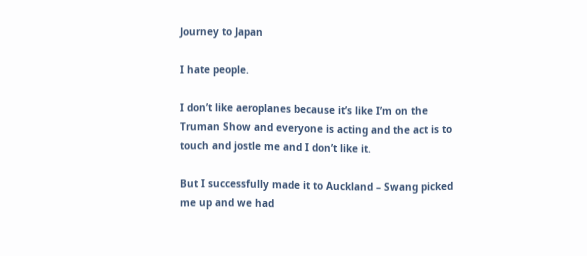Journey to Japan

I hate people.

I don’t like aeroplanes because it’s like I’m on the Truman Show and everyone is acting and the act is to touch and jostle me and I don’t like it.

But I successfully made it to Auckland – Swang picked me up and we had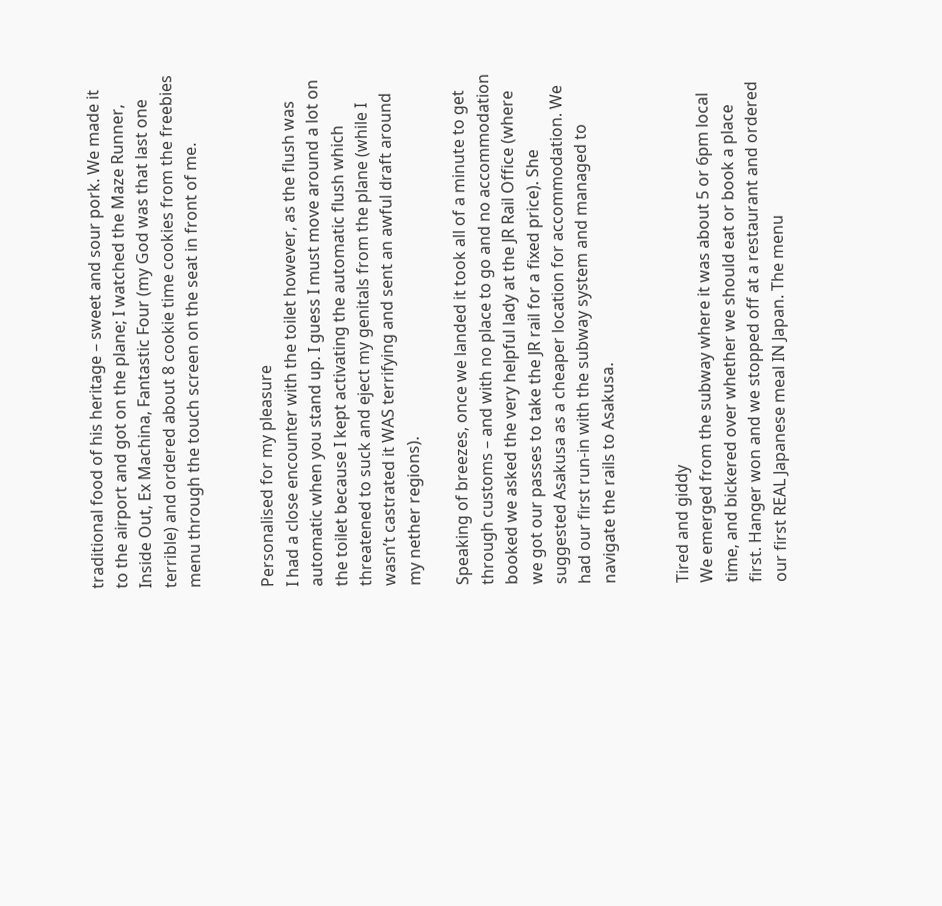traditional food of his heritage – sweet and sour pork. We made it to the airport and got on the plane; I watched the Maze Runner, Inside Out, Ex Machina, Fantastic Four (my God was that last one terrible) and ordered about 8 cookie time cookies from the freebies menu through the touch screen on the seat in front of me.


Personalised for my pleasure
I had a close encounter with the toilet however, as the flush was automatic when you stand up. I guess I must move around a lot on the toilet because I kept activating the automatic flush which threatened to suck and eject my genitals from the plane (while I wasn’t castrated it WAS terrifying and sent an awful draft around my nether regions).

Speaking of breezes, once we landed it took all of a minute to get through customs – and with no place to go and no accommodation booked we asked the very helpful lady at the JR Rail Office (where we got our passes to take the JR rail for a fixed price). She suggested Asakusa as a cheaper location for accommodation. We had our first run-in with the subway system and managed to navigate the rails to Asakusa.


Tired and giddy
We emerged from the subway where it was about 5 or 6pm local time, and bickered over whether we should eat or book a place first. Hanger won and we stopped off at a restaurant and ordered our first REAL Japanese meal IN Japan. The menu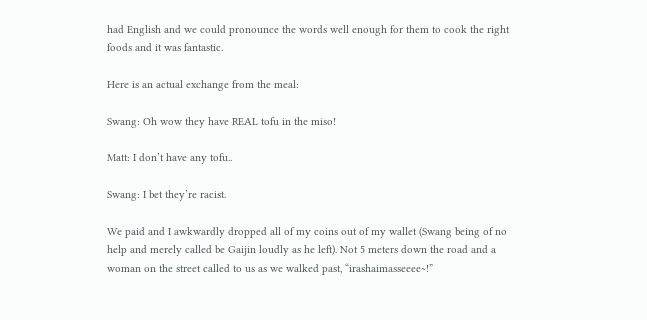had English and we could pronounce the words well enough for them to cook the right foods and it was fantastic.

Here is an actual exchange from the meal:

Swang: Oh wow they have REAL tofu in the miso!

Matt: I don’t have any tofu..

Swang: I bet they’re racist.

We paid and I awkwardly dropped all of my coins out of my wallet (Swang being of no help and merely called be Gaijin loudly as he left). Not 5 meters down the road and a woman on the street called to us as we walked past, “irashaimasseeee~!”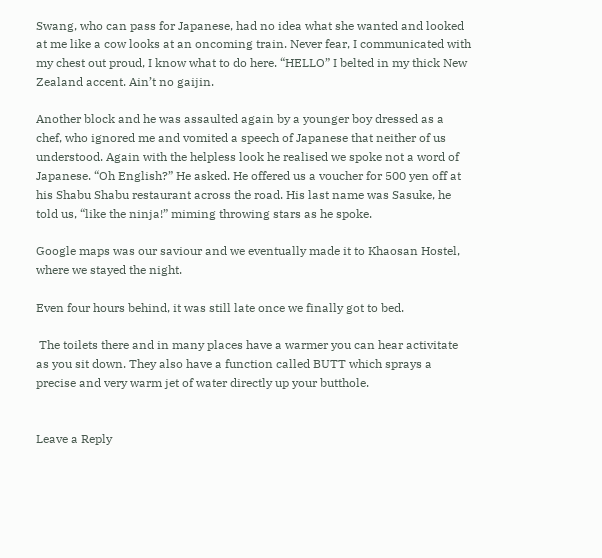Swang, who can pass for Japanese, had no idea what she wanted and looked at me like a cow looks at an oncoming train. Never fear, I communicated with my chest out proud, I know what to do here. “HELLO” I belted in my thick New Zealand accent. Ain’t no gaijin.

Another block and he was assaulted again by a younger boy dressed as a chef, who ignored me and vomited a speech of Japanese that neither of us understood. Again with the helpless look he realised we spoke not a word of Japanese. “Oh English?” He asked. He offered us a voucher for 500 yen off at his Shabu Shabu restaurant across the road. His last name was Sasuke, he told us, “like the ninja!” miming throwing stars as he spoke.

Google maps was our saviour and we eventually made it to Khaosan Hostel, where we stayed the night.

Even four hours behind, it was still late once we finally got to bed.

 The toilets there and in many places have a warmer you can hear activitate as you sit down. They also have a function called BUTT which sprays a precise and very warm jet of water directly up your butthole.


Leave a Reply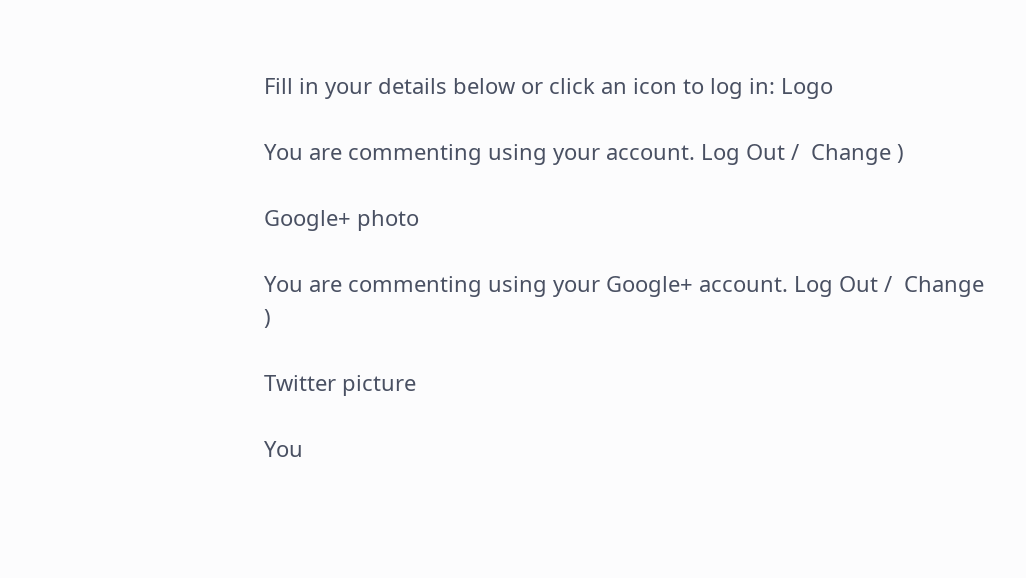Fill in your details below or click an icon to log in: Logo

You are commenting using your account. Log Out /  Change )

Google+ photo

You are commenting using your Google+ account. Log Out /  Change )

Twitter picture

You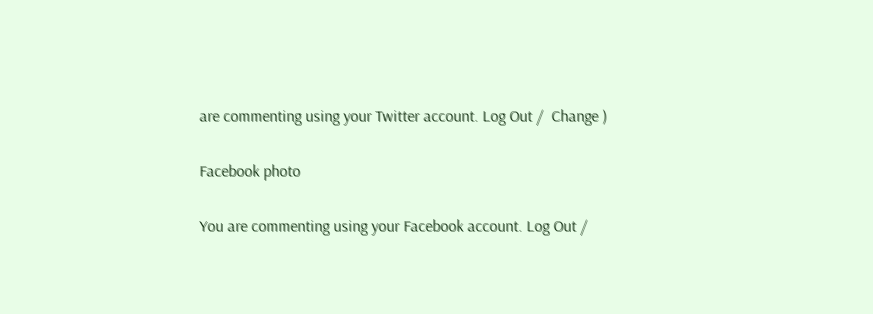are commenting using your Twitter account. Log Out /  Change )

Facebook photo

You are commenting using your Facebook account. Log Out /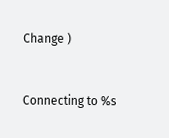Change )


Connecting to %s